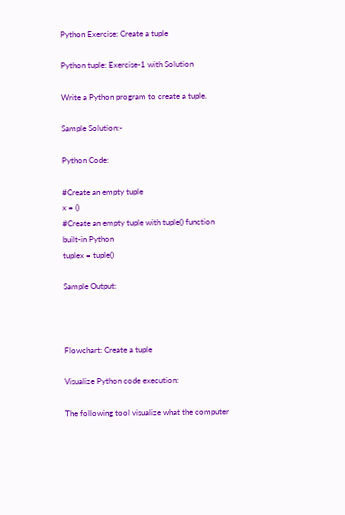Python Exercise: Create a tuple

Python tuple: Exercise-1 with Solution

Write a Python program to create a tuple.

Sample Solution:-

Python Code:

#Create an empty tuple
x = ()
#Create an empty tuple with tuple() function built-in Python
tuplex = tuple()

Sample Output:



Flowchart: Create a tuple

Visualize Python code execution:

The following tool visualize what the computer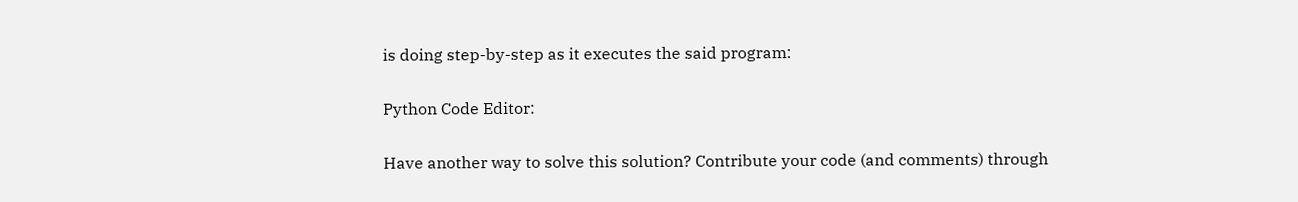is doing step-by-step as it executes the said program:

Python Code Editor:

Have another way to solve this solution? Contribute your code (and comments) through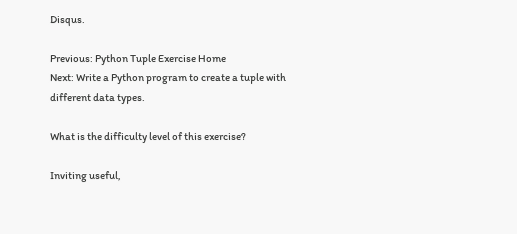Disqus.

Previous: Python Tuple Exercise Home
Next: Write a Python program to create a tuple with different data types.

What is the difficulty level of this exercise?

Inviting useful,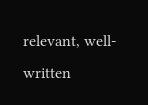relevant, well-written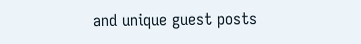and unique guest posts